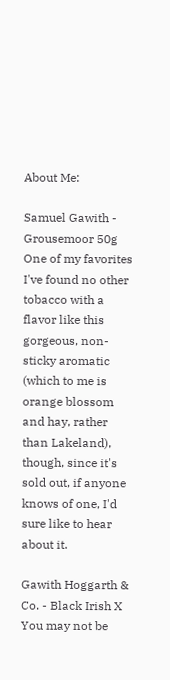About Me:

Samuel Gawith - Grousemoor 50g
One of my favorites
I've found no other tobacco with a flavor like this gorgeous, non-sticky aromatic (which to me is orange blossom and hay, rather than Lakeland), though, since it's sold out, if anyone knows of one, I'd sure like to hear about it.

Gawith Hoggarth & Co. - Black Irish X
You may not be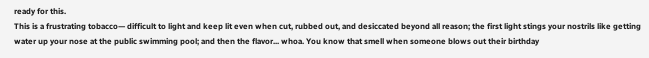ready for this.
This is a frustrating tobacco— difficult to light and keep lit even when cut, rubbed out, and desiccated beyond all reason; the first light stings your nostrils like getting water up your nose at the public swimming pool; and then the flavor... whoa. You know that smell when someone blows out their birthday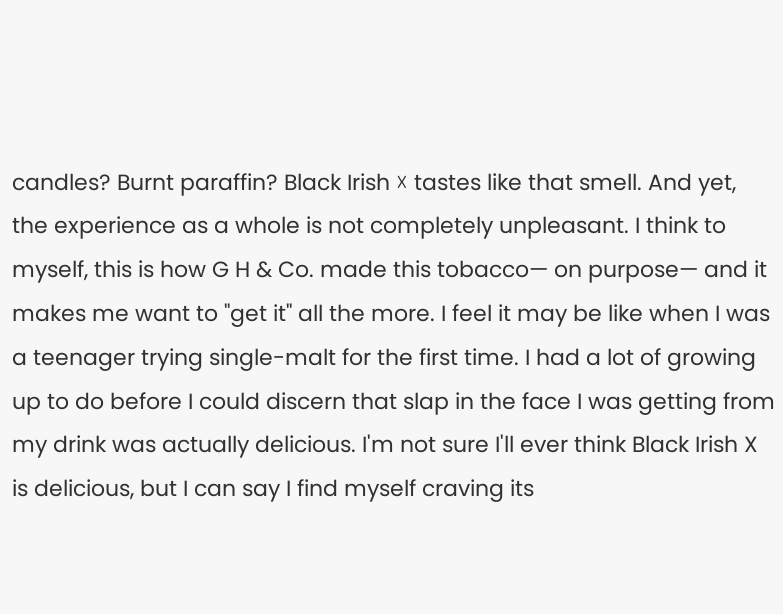candles? Burnt paraffin? Black Irish ☓ tastes like that smell. And yet, the experience as a whole is not completely unpleasant. I think to myself, this is how G H & Co. made this tobacco— on purpose— and it makes me want to "get it" all the more. I feel it may be like when I was a teenager trying single-malt for the first time. I had a lot of growing up to do before I could discern that slap in the face I was getting from my drink was actually delicious. I'm not sure I'll ever think Black Irish X is delicious, but I can say I find myself craving its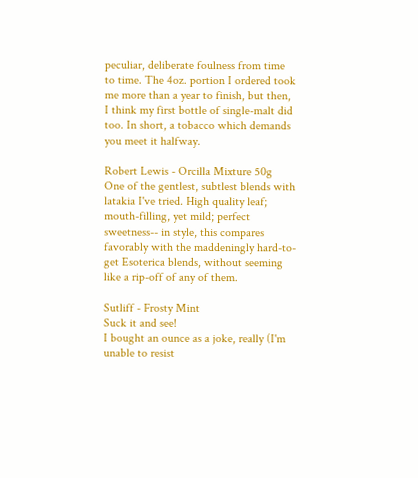peculiar, deliberate foulness from time to time. The 4oz. portion I ordered took me more than a year to finish, but then, I think my first bottle of single-malt did too. In short, a tobacco which demands you meet it halfway.

Robert Lewis - Orcilla Mixture 50g
One of the gentlest, subtlest blends with latakia I've tried. High quality leaf; mouth-filling, yet mild; perfect sweetness-- in style, this compares favorably with the maddeningly hard-to-get Esoterica blends, without seeming like a rip-off of any of them.

Sutliff - Frosty Mint
Suck it and see!
I bought an ounce as a joke, really (I'm unable to resist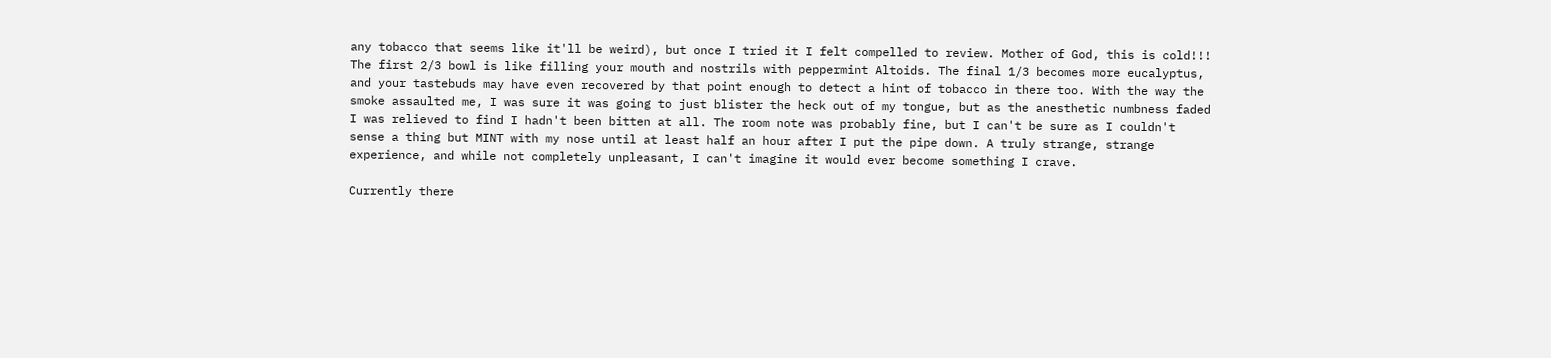any tobacco that seems like it'll be weird), but once I tried it I felt compelled to review. Mother of God, this is cold!!! The first 2/3 bowl is like filling your mouth and nostrils with peppermint Altoids. The final 1/3 becomes more eucalyptus, and your tastebuds may have even recovered by that point enough to detect a hint of tobacco in there too. With the way the smoke assaulted me, I was sure it was going to just blister the heck out of my tongue, but as the anesthetic numbness faded I was relieved to find I hadn't been bitten at all. The room note was probably fine, but I can't be sure as I couldn't sense a thing but MINT with my nose until at least half an hour after I put the pipe down. A truly strange, strange experience, and while not completely unpleasant, I can't imagine it would ever become something I crave.

Currently there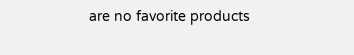are no favorite products